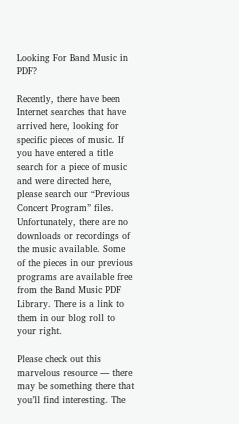Looking For Band Music in PDF?

Recently, there have been Internet searches that have arrived here, looking for specific pieces of music. If you have entered a title search for a piece of music and were directed here, please search our “Previous Concert Program” files. Unfortunately, there are no downloads or recordings of the music available. Some of the pieces in our previous programs are available free from the Band Music PDF Library. There is a link to them in our blog roll to your right.

Please check out this marvelous resource — there may be something there that you’ll find interesting. The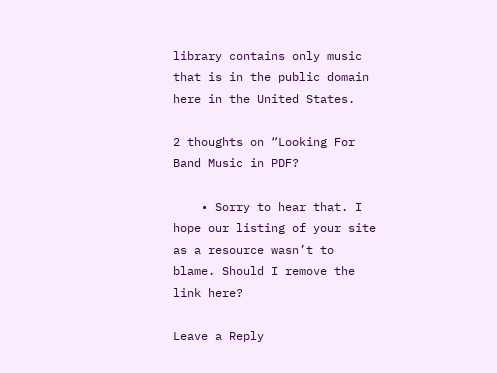library contains only music that is in the public domain here in the United States.

2 thoughts on “Looking For Band Music in PDF?

    • Sorry to hear that. I hope our listing of your site as a resource wasn’t to blame. Should I remove the link here?

Leave a Reply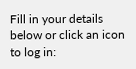Fill in your details below or click an icon to log in: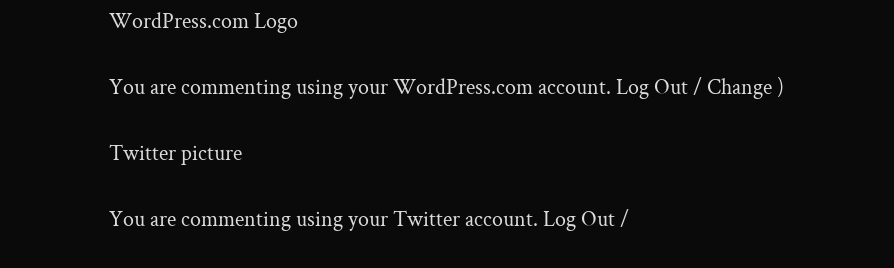WordPress.com Logo

You are commenting using your WordPress.com account. Log Out / Change )

Twitter picture

You are commenting using your Twitter account. Log Out /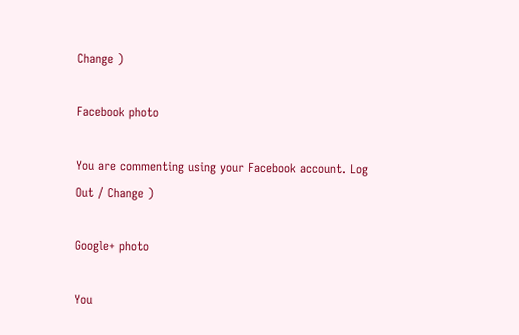Change )

Facebook photo

You are commenting using your Facebook account. Log Out / Change )

Google+ photo

You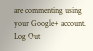are commenting using your Google+ account. Log Out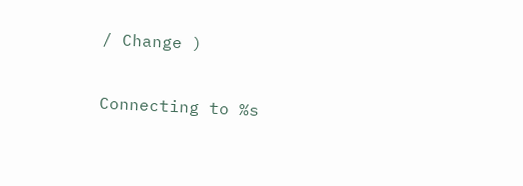/ Change )

Connecting to %s